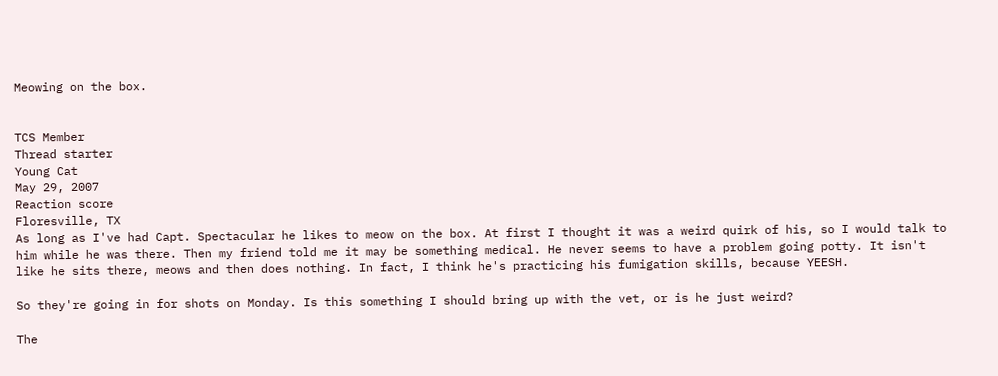Meowing on the box.


TCS Member
Thread starter
Young Cat
May 29, 2007
Reaction score
Floresville, TX
As long as I've had Capt. Spectacular he likes to meow on the box. At first I thought it was a weird quirk of his, so I would talk to him while he was there. Then my friend told me it may be something medical. He never seems to have a problem going potty. It isn't like he sits there, meows and then does nothing. In fact, I think he's practicing his fumigation skills, because YEESH.

So they're going in for shots on Monday. Is this something I should bring up with the vet, or is he just weird?

The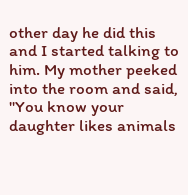other day he did this and I started talking to him. My mother peeked into the room and said, "You know your daughter likes animals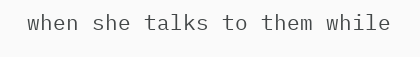when she talks to them while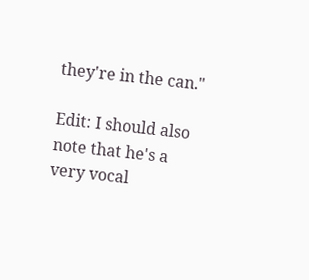they're in the can."

Edit: I should also note that he's a very vocal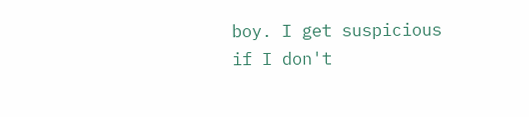boy. I get suspicious if I don't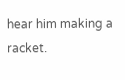hear him making a racket.